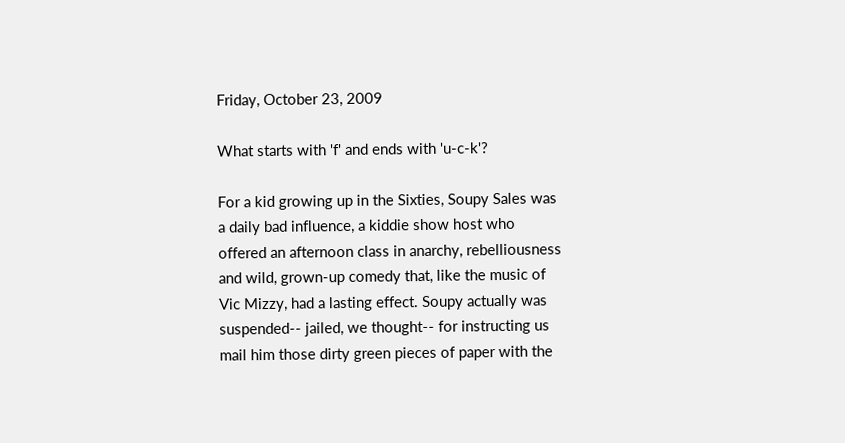Friday, October 23, 2009

What starts with 'f' and ends with 'u-c-k'?

For a kid growing up in the Sixties, Soupy Sales was a daily bad influence, a kiddie show host who offered an afternoon class in anarchy, rebelliousness and wild, grown-up comedy that, like the music of Vic Mizzy, had a lasting effect. Soupy actually was suspended-- jailed, we thought-- for instructing us mail him those dirty green pieces of paper with the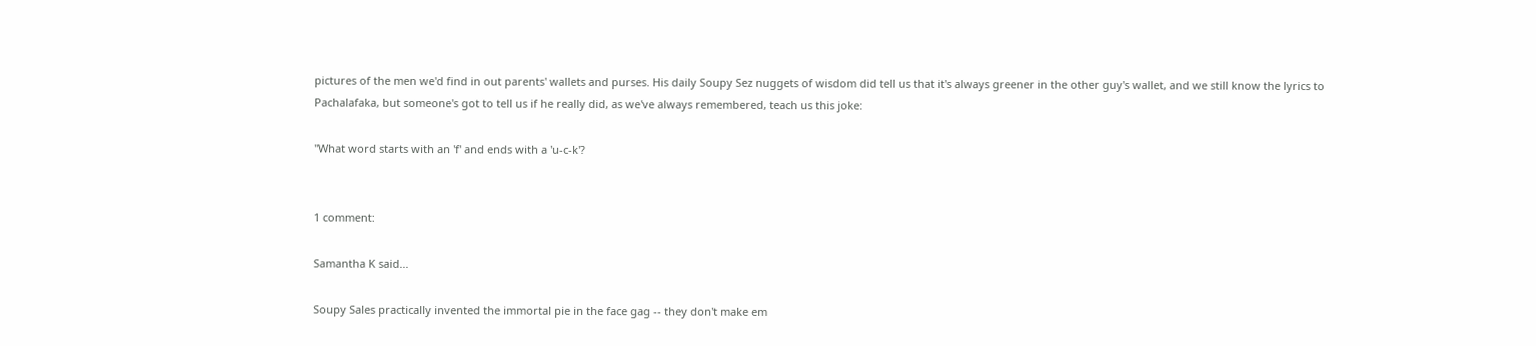pictures of the men we'd find in out parents' wallets and purses. His daily Soupy Sez nuggets of wisdom did tell us that it's always greener in the other guy's wallet, and we still know the lyrics to Pachalafaka, but someone's got to tell us if he really did, as we've always remembered, teach us this joke:

"What word starts with an 'f' and ends with a 'u-c-k'?


1 comment:

Samantha K said...

Soupy Sales practically invented the immortal pie in the face gag -- they don't make em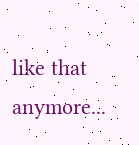like that anymore...